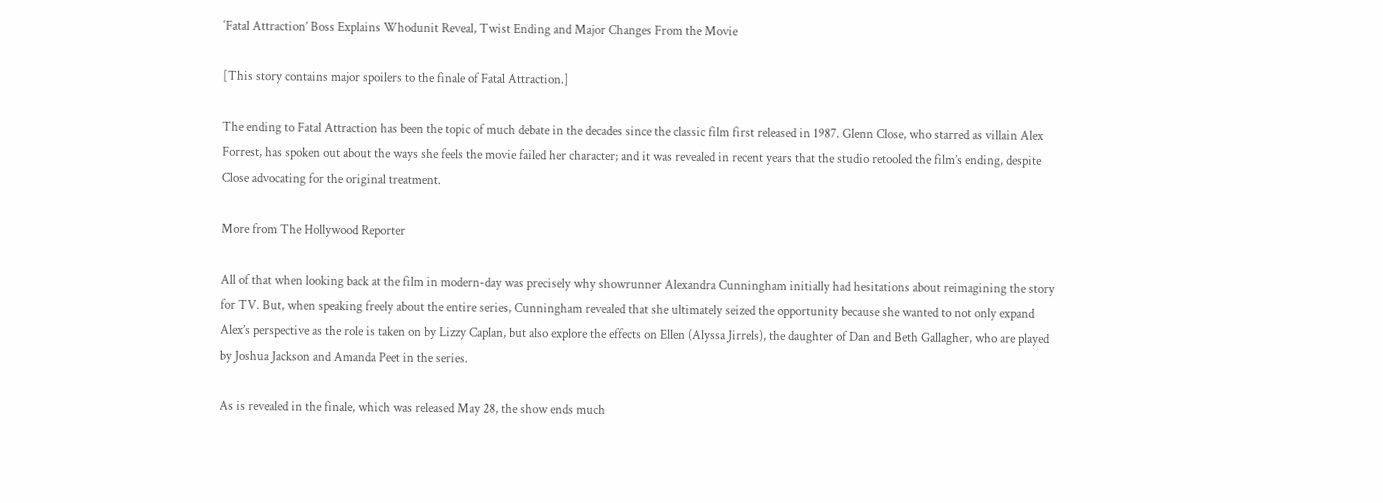‘Fatal Attraction’ Boss Explains Whodunit Reveal, Twist Ending and Major Changes From the Movie

[This story contains major spoilers to the finale of Fatal Attraction.]

The ending to Fatal Attraction has been the topic of much debate in the decades since the classic film first released in 1987. Glenn Close, who starred as villain Alex Forrest, has spoken out about the ways she feels the movie failed her character; and it was revealed in recent years that the studio retooled the film’s ending, despite Close advocating for the original treatment.

More from The Hollywood Reporter

All of that when looking back at the film in modern-day was precisely why showrunner Alexandra Cunningham initially had hesitations about reimagining the story for TV. But, when speaking freely about the entire series, Cunningham revealed that she ultimately seized the opportunity because she wanted to not only expand Alex’s perspective as the role is taken on by Lizzy Caplan, but also explore the effects on Ellen (Alyssa Jirrels), the daughter of Dan and Beth Gallagher, who are played by Joshua Jackson and Amanda Peet in the series.

As is revealed in the finale, which was released May 28, the show ends much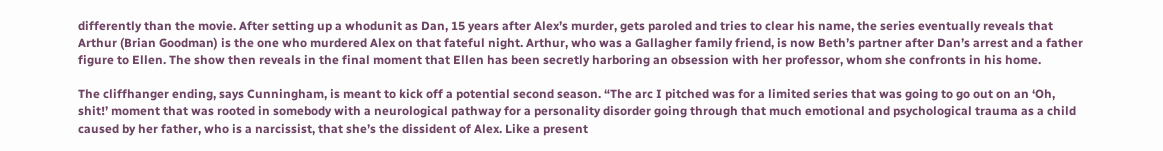differently than the movie. After setting up a whodunit as Dan, 15 years after Alex’s murder, gets paroled and tries to clear his name, the series eventually reveals that Arthur (Brian Goodman) is the one who murdered Alex on that fateful night. Arthur, who was a Gallagher family friend, is now Beth’s partner after Dan’s arrest and a father figure to Ellen. The show then reveals in the final moment that Ellen has been secretly harboring an obsession with her professor, whom she confronts in his home.

The cliffhanger ending, says Cunningham, is meant to kick off a potential second season. “The arc I pitched was for a limited series that was going to go out on an ‘Oh, shit!’ moment that was rooted in somebody with a neurological pathway for a personality disorder going through that much emotional and psychological trauma as a child caused by her father, who is a narcissist, that she’s the dissident of Alex. Like a present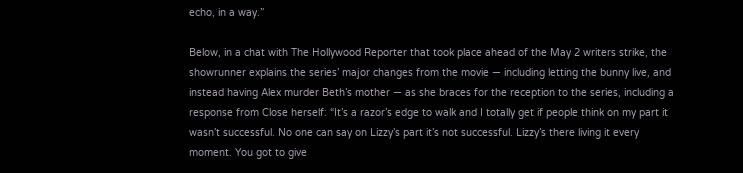echo, in a way.”

Below, in a chat with The Hollywood Reporter that took place ahead of the May 2 writers strike, the showrunner explains the series’ major changes from the movie — including letting the bunny live, and instead having Alex murder Beth’s mother — as she braces for the reception to the series, including a response from Close herself: “It’s a razor’s edge to walk and I totally get if people think on my part it wasn’t successful. No one can say on Lizzy’s part it’s not successful. Lizzy’s there living it every moment. You got to give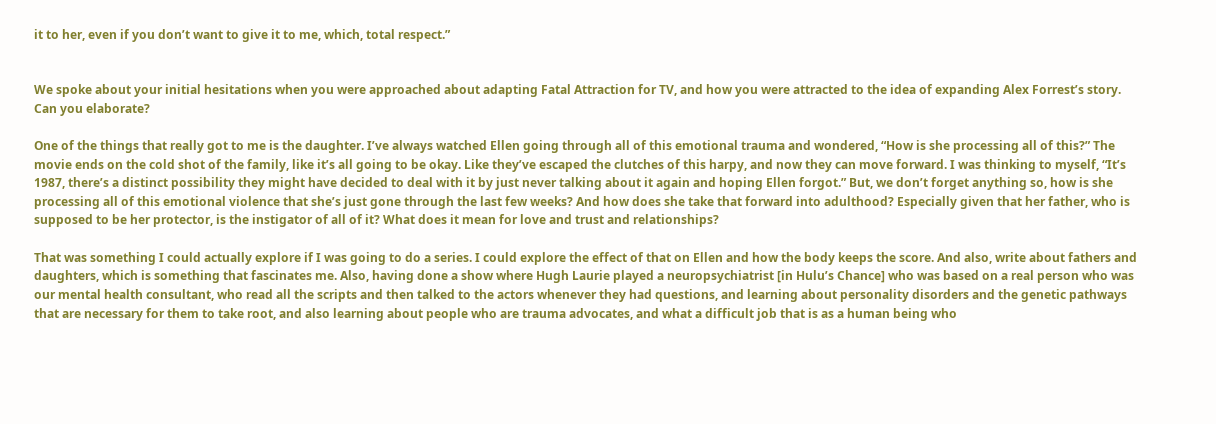it to her, even if you don’t want to give it to me, which, total respect.”


We spoke about your initial hesitations when you were approached about adapting Fatal Attraction for TV, and how you were attracted to the idea of expanding Alex Forrest’s story. Can you elaborate?

One of the things that really got to me is the daughter. I’ve always watched Ellen going through all of this emotional trauma and wondered, “How is she processing all of this?” The movie ends on the cold shot of the family, like it’s all going to be okay. Like they’ve escaped the clutches of this harpy, and now they can move forward. I was thinking to myself, “It’s 1987, there’s a distinct possibility they might have decided to deal with it by just never talking about it again and hoping Ellen forgot.” But, we don’t forget anything so, how is she processing all of this emotional violence that she’s just gone through the last few weeks? And how does she take that forward into adulthood? Especially given that her father, who is supposed to be her protector, is the instigator of all of it? What does it mean for love and trust and relationships?

That was something I could actually explore if I was going to do a series. I could explore the effect of that on Ellen and how the body keeps the score. And also, write about fathers and daughters, which is something that fascinates me. Also, having done a show where Hugh Laurie played a neuropsychiatrist [in Hulu’s Chance] who was based on a real person who was our mental health consultant, who read all the scripts and then talked to the actors whenever they had questions, and learning about personality disorders and the genetic pathways that are necessary for them to take root, and also learning about people who are trauma advocates, and what a difficult job that is as a human being who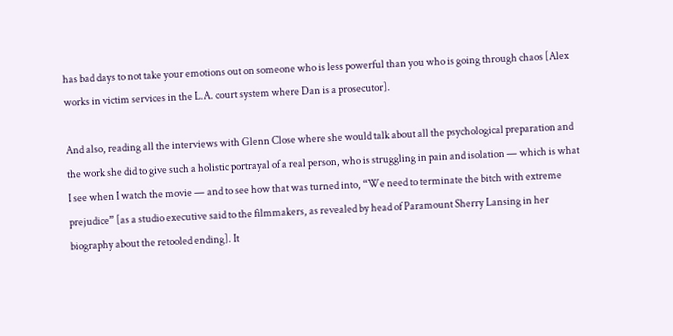has bad days to not take your emotions out on someone who is less powerful than you who is going through chaos [Alex works in victim services in the L.A. court system where Dan is a prosecutor].

And also, reading all the interviews with Glenn Close where she would talk about all the psychological preparation and the work she did to give such a holistic portrayal of a real person, who is struggling in pain and isolation — which is what I see when I watch the movie — and to see how that was turned into, “We need to terminate the bitch with extreme prejudice” [as a studio executive said to the filmmakers, as revealed by head of Paramount Sherry Lansing in her biography about the retooled ending]. It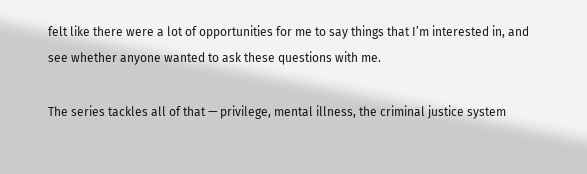felt like there were a lot of opportunities for me to say things that I’m interested in, and see whether anyone wanted to ask these questions with me.

The series tackles all of that — privilege, mental illness, the criminal justice system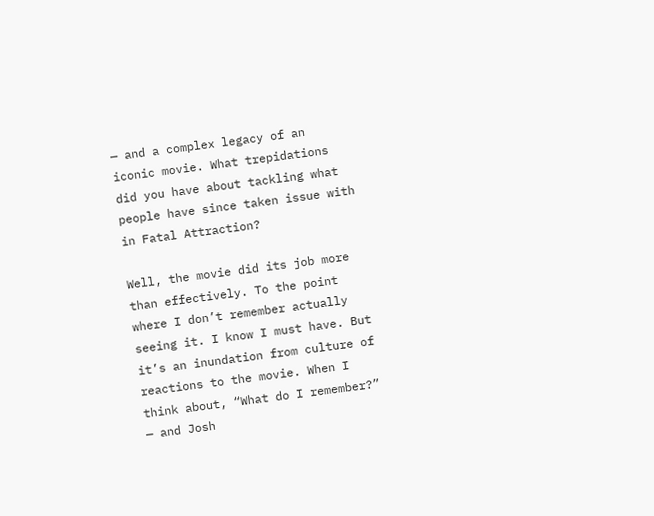— and a complex legacy of an iconic movie. What trepidations did you have about tackling what people have since taken issue with in Fatal Attraction?

Well, the movie did its job more than effectively. To the point where I don’t remember actually seeing it. I know I must have. But it’s an inundation from culture of reactions to the movie. When I think about, “What do I remember?” — and Josh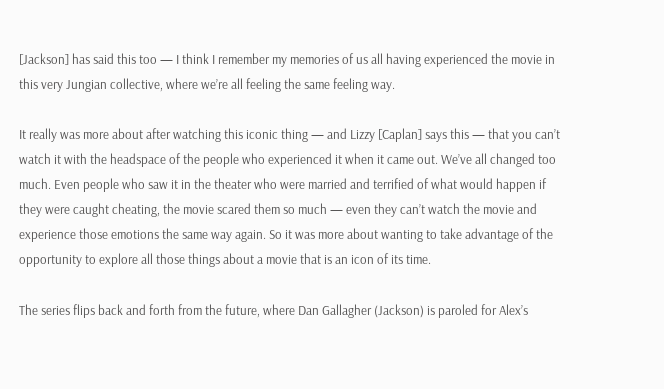[Jackson] has said this too — I think I remember my memories of us all having experienced the movie in this very Jungian collective, where we’re all feeling the same feeling way.

It really was more about after watching this iconic thing — and Lizzy [Caplan] says this — that you can’t watch it with the headspace of the people who experienced it when it came out. We’ve all changed too much. Even people who saw it in the theater who were married and terrified of what would happen if they were caught cheating, the movie scared them so much — even they can’t watch the movie and experience those emotions the same way again. So it was more about wanting to take advantage of the opportunity to explore all those things about a movie that is an icon of its time.

The series flips back and forth from the future, where Dan Gallagher (Jackson) is paroled for Alex’s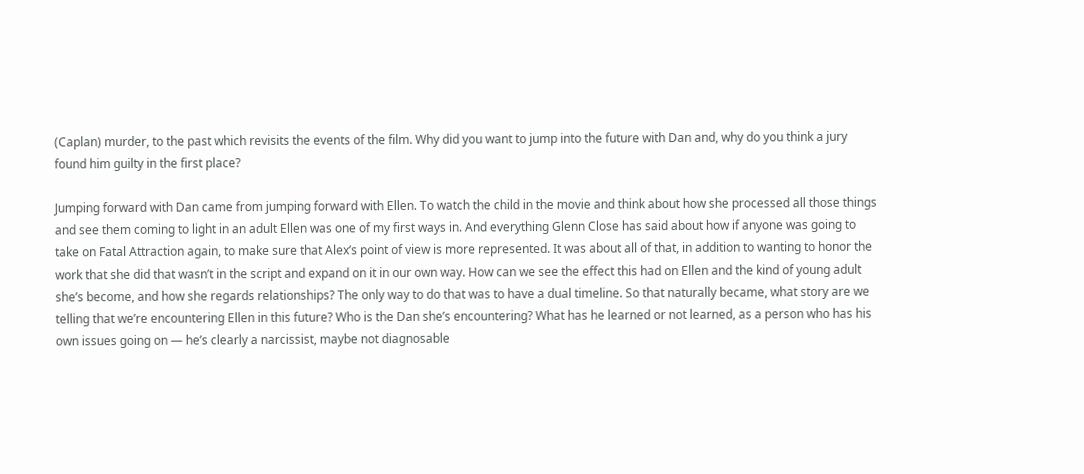(Caplan) murder, to the past which revisits the events of the film. Why did you want to jump into the future with Dan and, why do you think a jury found him guilty in the first place?

Jumping forward with Dan came from jumping forward with Ellen. To watch the child in the movie and think about how she processed all those things and see them coming to light in an adult Ellen was one of my first ways in. And everything Glenn Close has said about how if anyone was going to take on Fatal Attraction again, to make sure that Alex’s point of view is more represented. It was about all of that, in addition to wanting to honor the work that she did that wasn’t in the script and expand on it in our own way. How can we see the effect this had on Ellen and the kind of young adult she’s become, and how she regards relationships? The only way to do that was to have a dual timeline. So that naturally became, what story are we telling that we’re encountering Ellen in this future? Who is the Dan she’s encountering? What has he learned or not learned, as a person who has his own issues going on — he’s clearly a narcissist, maybe not diagnosable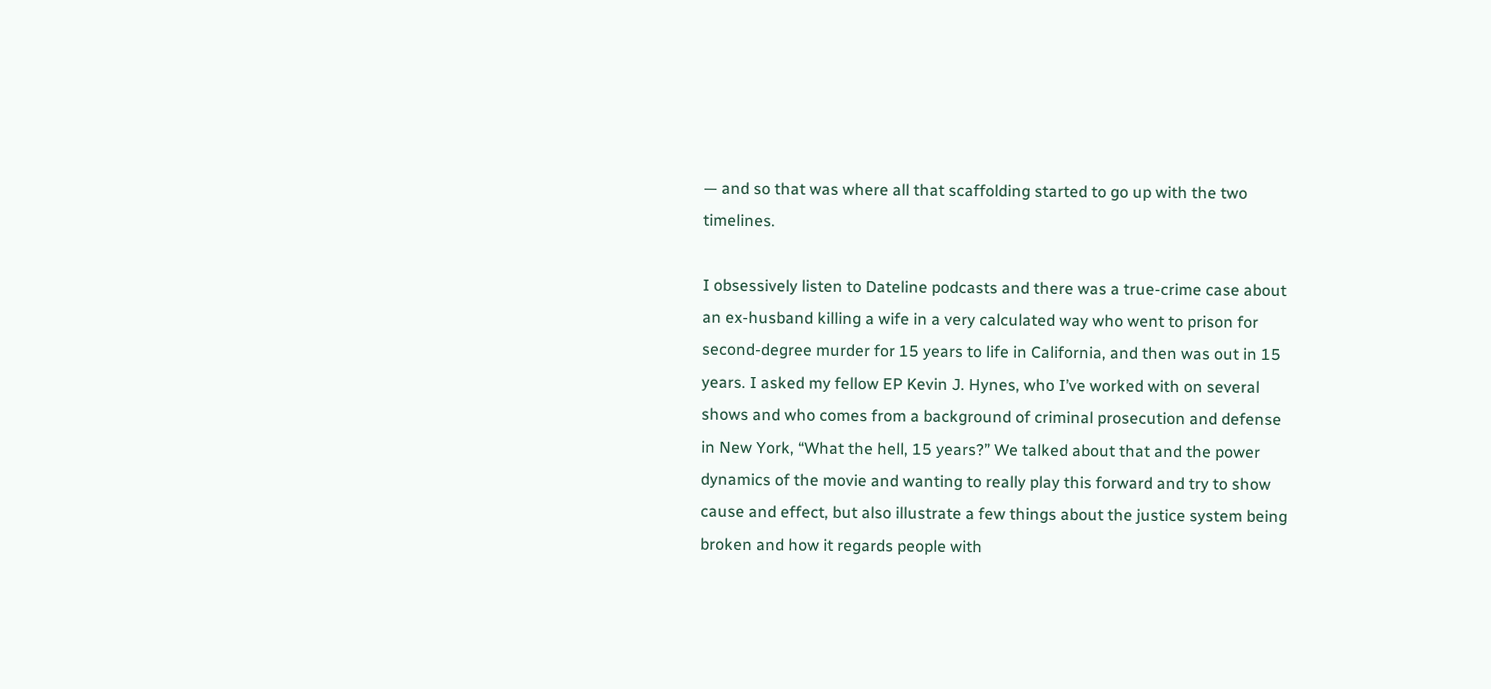— and so that was where all that scaffolding started to go up with the two timelines.

I obsessively listen to Dateline podcasts and there was a true-crime case about an ex-husband killing a wife in a very calculated way who went to prison for second-degree murder for 15 years to life in California, and then was out in 15 years. I asked my fellow EP Kevin J. Hynes, who I’ve worked with on several shows and who comes from a background of criminal prosecution and defense in New York, “What the hell, 15 years?” We talked about that and the power dynamics of the movie and wanting to really play this forward and try to show cause and effect, but also illustrate a few things about the justice system being broken and how it regards people with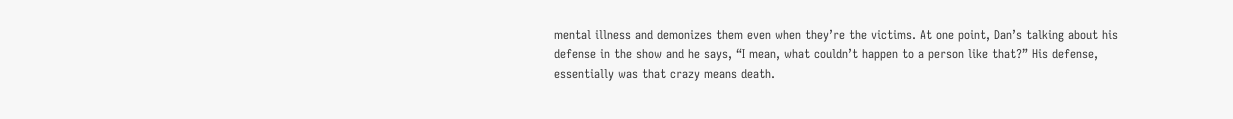mental illness and demonizes them even when they’re the victims. At one point, Dan’s talking about his defense in the show and he says, “I mean, what couldn’t happen to a person like that?” His defense, essentially was that crazy means death.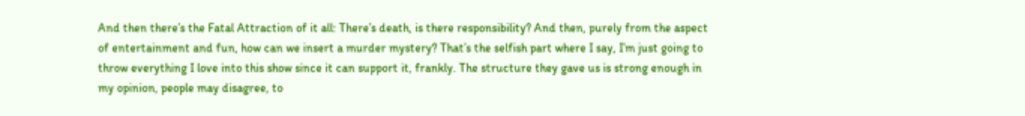And then there’s the Fatal Attraction of it all: There’s death, is there responsibility? And then, purely from the aspect of entertainment and fun, how can we insert a murder mystery? That’s the selfish part where I say, I’m just going to throw everything I love into this show since it can support it, frankly. The structure they gave us is strong enough in my opinion, people may disagree, to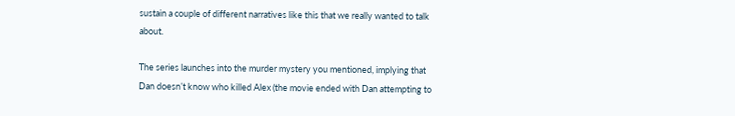sustain a couple of different narratives like this that we really wanted to talk about.

The series launches into the murder mystery you mentioned, implying that Dan doesn’t know who killed Alex (the movie ended with Dan attempting to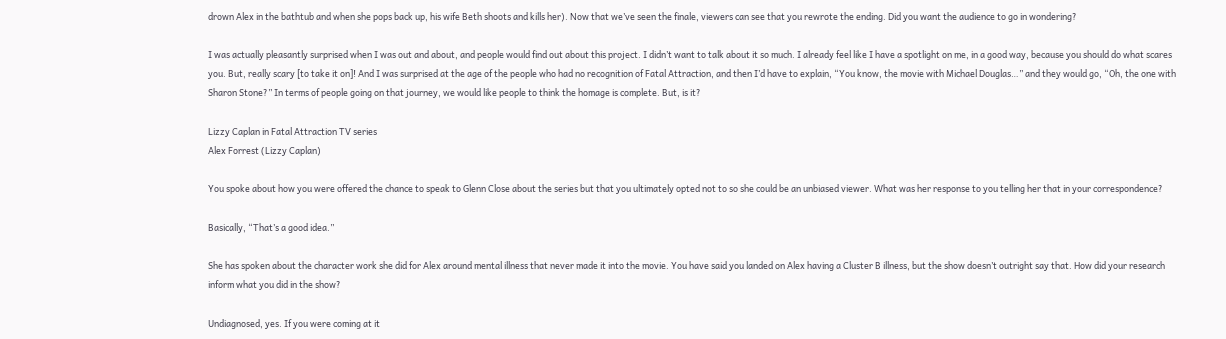drown Alex in the bathtub and when she pops back up, his wife Beth shoots and kills her). Now that we’ve seen the finale, viewers can see that you rewrote the ending. Did you want the audience to go in wondering?

I was actually pleasantly surprised when I was out and about, and people would find out about this project. I didn’t want to talk about it so much. I already feel like I have a spotlight on me, in a good way, because you should do what scares you. But, really scary [to take it on]! And I was surprised at the age of the people who had no recognition of Fatal Attraction, and then I’d have to explain, “You know, the movie with Michael Douglas…” and they would go, “Oh, the one with Sharon Stone?” In terms of people going on that journey, we would like people to think the homage is complete. But, is it?

Lizzy Caplan in Fatal Attraction TV series
Alex Forrest (Lizzy Caplan)

You spoke about how you were offered the chance to speak to Glenn Close about the series but that you ultimately opted not to so she could be an unbiased viewer. What was her response to you telling her that in your correspondence?

Basically, “That’s a good idea.”

She has spoken about the character work she did for Alex around mental illness that never made it into the movie. You have said you landed on Alex having a Cluster B illness, but the show doesn’t outright say that. How did your research inform what you did in the show?

Undiagnosed, yes. If you were coming at it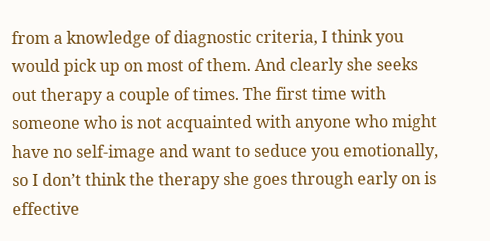from a knowledge of diagnostic criteria, I think you would pick up on most of them. And clearly she seeks out therapy a couple of times. The first time with someone who is not acquainted with anyone who might have no self-image and want to seduce you emotionally, so I don’t think the therapy she goes through early on is effective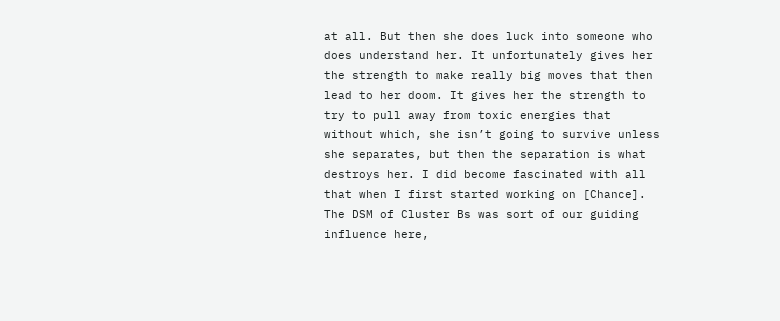at all. But then she does luck into someone who does understand her. It unfortunately gives her the strength to make really big moves that then lead to her doom. It gives her the strength to try to pull away from toxic energies that without which, she isn’t going to survive unless she separates, but then the separation is what destroys her. I did become fascinated with all that when I first started working on [Chance]. The DSM of Cluster Bs was sort of our guiding influence here,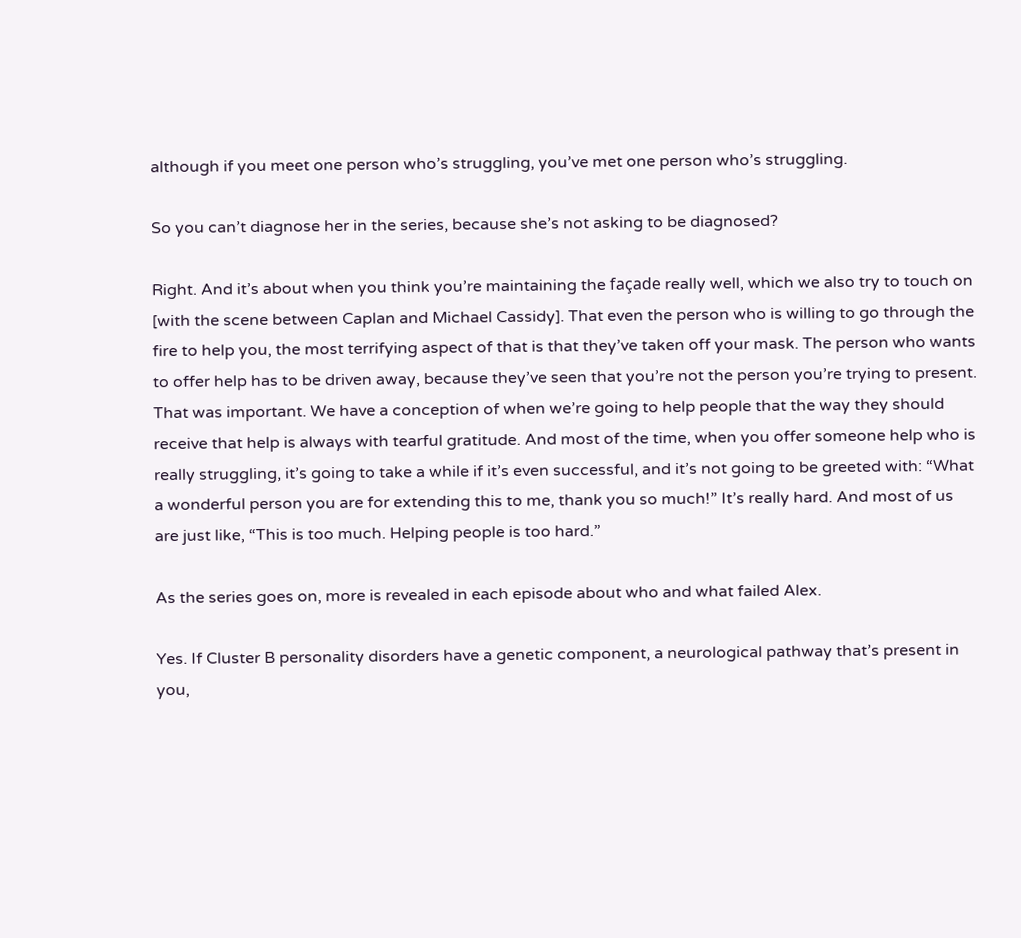although if you meet one person who’s struggling, you’ve met one person who’s struggling.

So you can’t diagnose her in the series, because she’s not asking to be diagnosed?

Right. And it’s about when you think you’re maintaining the façade really well, which we also try to touch on [with the scene between Caplan and Michael Cassidy]. That even the person who is willing to go through the fire to help you, the most terrifying aspect of that is that they’ve taken off your mask. The person who wants to offer help has to be driven away, because they’ve seen that you’re not the person you’re trying to present. That was important. We have a conception of when we’re going to help people that the way they should receive that help is always with tearful gratitude. And most of the time, when you offer someone help who is really struggling, it’s going to take a while if it’s even successful, and it’s not going to be greeted with: “What a wonderful person you are for extending this to me, thank you so much!” It’s really hard. And most of us are just like, “This is too much. Helping people is too hard.”

As the series goes on, more is revealed in each episode about who and what failed Alex.

Yes. If Cluster B personality disorders have a genetic component, a neurological pathway that’s present in you,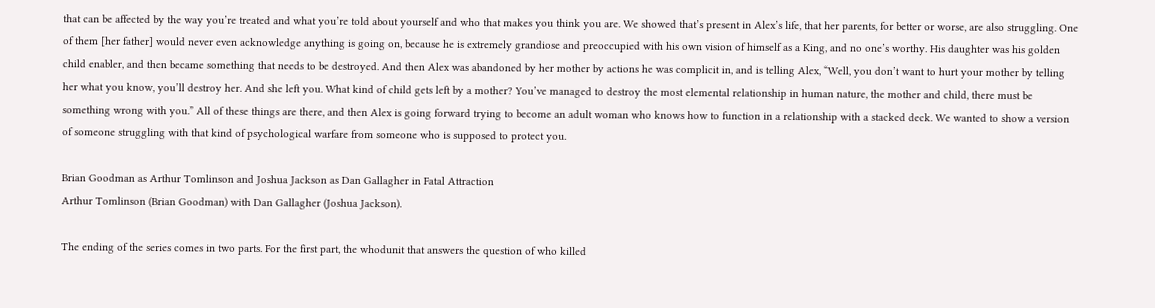that can be affected by the way you’re treated and what you’re told about yourself and who that makes you think you are. We showed that’s present in Alex’s life, that her parents, for better or worse, are also struggling. One of them [her father] would never even acknowledge anything is going on, because he is extremely grandiose and preoccupied with his own vision of himself as a King, and no one’s worthy. His daughter was his golden child enabler, and then became something that needs to be destroyed. And then Alex was abandoned by her mother by actions he was complicit in, and is telling Alex, “Well, you don’t want to hurt your mother by telling her what you know, you’ll destroy her. And she left you. What kind of child gets left by a mother? You’ve managed to destroy the most elemental relationship in human nature, the mother and child, there must be something wrong with you.” All of these things are there, and then Alex is going forward trying to become an adult woman who knows how to function in a relationship with a stacked deck. We wanted to show a version of someone struggling with that kind of psychological warfare from someone who is supposed to protect you.

Brian Goodman as Arthur Tomlinson and Joshua Jackson as Dan Gallagher in Fatal Attraction
Arthur Tomlinson (Brian Goodman) with Dan Gallagher (Joshua Jackson).

The ending of the series comes in two parts. For the first part, the whodunit that answers the question of who killed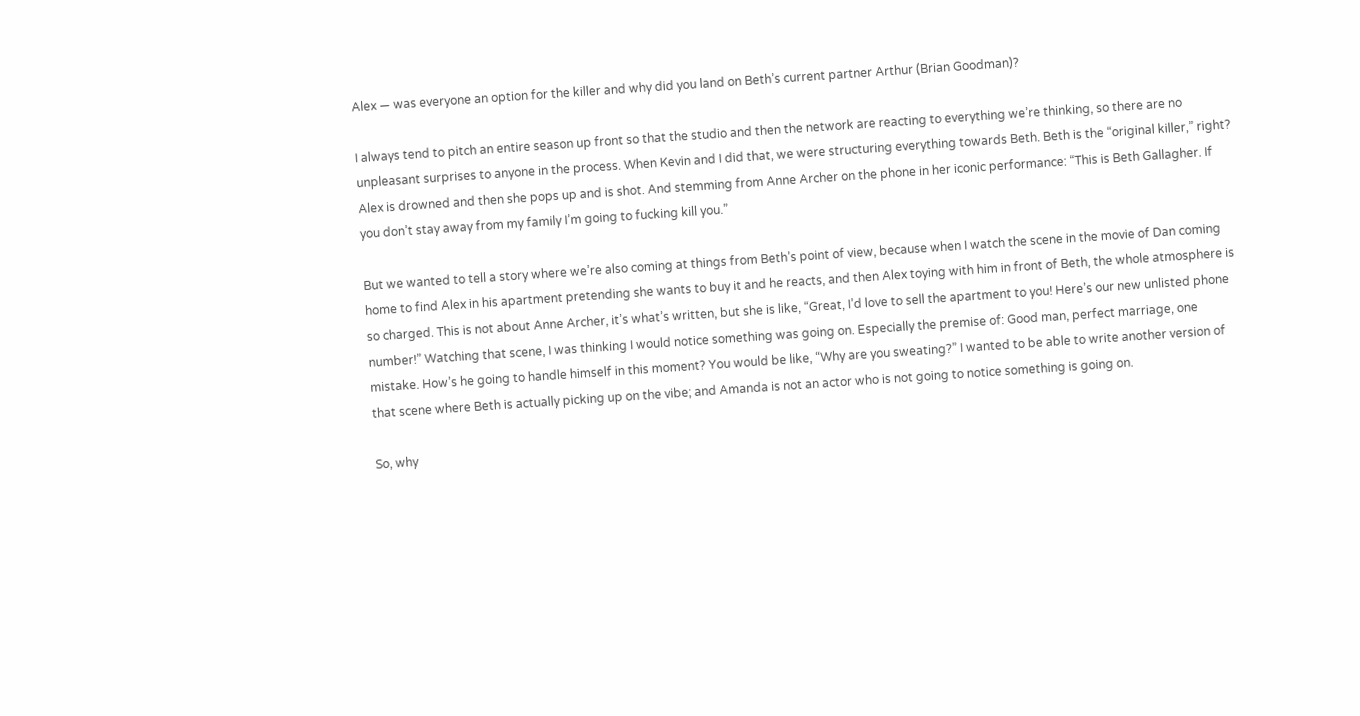Alex — was everyone an option for the killer and why did you land on Beth’s current partner Arthur (Brian Goodman)?

I always tend to pitch an entire season up front so that the studio and then the network are reacting to everything we’re thinking, so there are no unpleasant surprises to anyone in the process. When Kevin and I did that, we were structuring everything towards Beth. Beth is the “original killer,” right? Alex is drowned and then she pops up and is shot. And stemming from Anne Archer on the phone in her iconic performance: “This is Beth Gallagher. If you don’t stay away from my family I’m going to fucking kill you.”

But we wanted to tell a story where we’re also coming at things from Beth’s point of view, because when I watch the scene in the movie of Dan coming home to find Alex in his apartment pretending she wants to buy it and he reacts, and then Alex toying with him in front of Beth, the whole atmosphere is so charged. This is not about Anne Archer, it’s what’s written, but she is like, “Great, I’d love to sell the apartment to you! Here’s our new unlisted phone number!” Watching that scene, I was thinking I would notice something was going on. Especially the premise of: Good man, perfect marriage, one mistake. How’s he going to handle himself in this moment? You would be like, “Why are you sweating?” I wanted to be able to write another version of that scene where Beth is actually picking up on the vibe; and Amanda is not an actor who is not going to notice something is going on.

So, why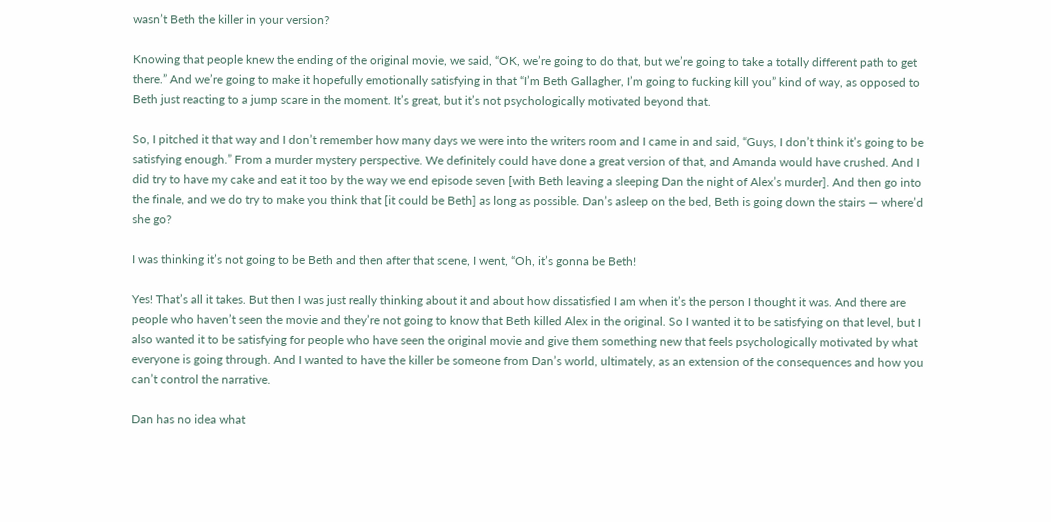wasn’t Beth the killer in your version?

Knowing that people knew the ending of the original movie, we said, “OK, we’re going to do that, but we’re going to take a totally different path to get there.” And we’re going to make it hopefully emotionally satisfying in that “I’m Beth Gallagher, I’m going to fucking kill you” kind of way, as opposed to Beth just reacting to a jump scare in the moment. It’s great, but it’s not psychologically motivated beyond that.

So, I pitched it that way and I don’t remember how many days we were into the writers room and I came in and said, “Guys, I don’t think it’s going to be satisfying enough.” From a murder mystery perspective. We definitely could have done a great version of that, and Amanda would have crushed. And I did try to have my cake and eat it too by the way we end episode seven [with Beth leaving a sleeping Dan the night of Alex’s murder]. And then go into the finale, and we do try to make you think that [it could be Beth] as long as possible. Dan’s asleep on the bed, Beth is going down the stairs — where’d she go?

I was thinking it’s not going to be Beth and then after that scene, I went, “Oh, it’s gonna be Beth!

Yes! That’s all it takes. But then I was just really thinking about it and about how dissatisfied I am when it’s the person I thought it was. And there are people who haven’t seen the movie and they’re not going to know that Beth killed Alex in the original. So I wanted it to be satisfying on that level, but I also wanted it to be satisfying for people who have seen the original movie and give them something new that feels psychologically motivated by what everyone is going through. And I wanted to have the killer be someone from Dan’s world, ultimately, as an extension of the consequences and how you can’t control the narrative.

Dan has no idea what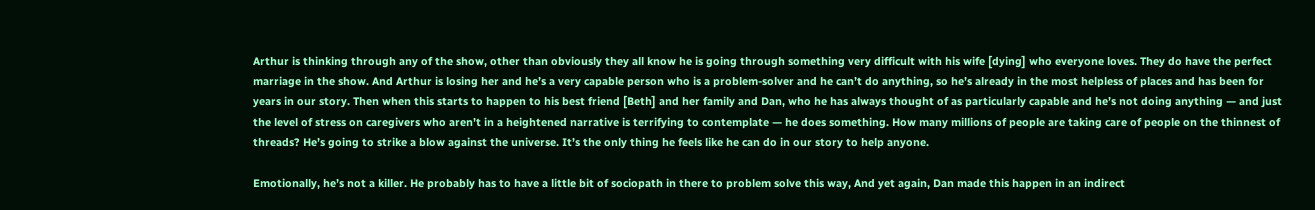Arthur is thinking through any of the show, other than obviously they all know he is going through something very difficult with his wife [dying] who everyone loves. They do have the perfect marriage in the show. And Arthur is losing her and he’s a very capable person who is a problem-solver and he can’t do anything, so he’s already in the most helpless of places and has been for years in our story. Then when this starts to happen to his best friend [Beth] and her family and Dan, who he has always thought of as particularly capable and he’s not doing anything — and just the level of stress on caregivers who aren’t in a heightened narrative is terrifying to contemplate — he does something. How many millions of people are taking care of people on the thinnest of threads? He’s going to strike a blow against the universe. It’s the only thing he feels like he can do in our story to help anyone.

Emotionally, he’s not a killer. He probably has to have a little bit of sociopath in there to problem solve this way, And yet again, Dan made this happen in an indirect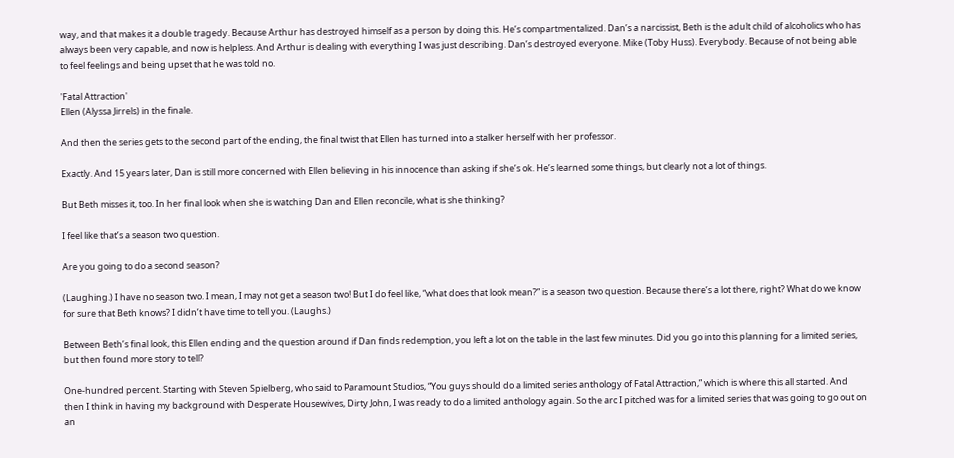way, and that makes it a double tragedy. Because Arthur has destroyed himself as a person by doing this. He’s compartmentalized. Dan’s a narcissist, Beth is the adult child of alcoholics who has always been very capable, and now is helpless. And Arthur is dealing with everything I was just describing. Dan’s destroyed everyone. Mike (Toby Huss). Everybody. Because of not being able to feel feelings and being upset that he was told no.

'Fatal Attraction'
Ellen (Alyssa Jirrels) in the finale.

And then the series gets to the second part of the ending, the final twist that Ellen has turned into a stalker herself with her professor.

Exactly. And 15 years later, Dan is still more concerned with Ellen believing in his innocence than asking if she’s ok. He’s learned some things, but clearly not a lot of things.

But Beth misses it, too. In her final look when she is watching Dan and Ellen reconcile, what is she thinking?

I feel like that’s a season two question.

Are you going to do a second season?

(Laughing.) I have no season two. I mean, I may not get a season two! But I do feel like, “what does that look mean?” is a season two question. Because there’s a lot there, right? What do we know for sure that Beth knows? I didn’t have time to tell you. (Laughs.)

Between Beth’s final look, this Ellen ending and the question around if Dan finds redemption, you left a lot on the table in the last few minutes. Did you go into this planning for a limited series, but then found more story to tell?

One-hundred percent. Starting with Steven Spielberg, who said to Paramount Studios, “You guys should do a limited series anthology of Fatal Attraction,” which is where this all started. And then I think in having my background with Desperate Housewives, Dirty John, I was ready to do a limited anthology again. So the arc I pitched was for a limited series that was going to go out on an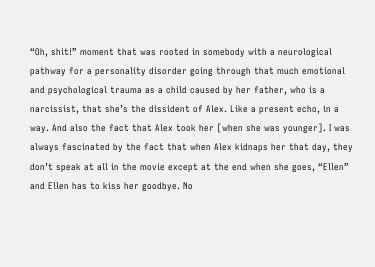“Oh, shit!” moment that was rooted in somebody with a neurological pathway for a personality disorder going through that much emotional and psychological trauma as a child caused by her father, who is a narcissist, that she’s the dissident of Alex. Like a present echo, in a way. And also the fact that Alex took her [when she was younger]. I was always fascinated by the fact that when Alex kidnaps her that day, they don’t speak at all in the movie except at the end when she goes, “Ellen” and Ellen has to kiss her goodbye. No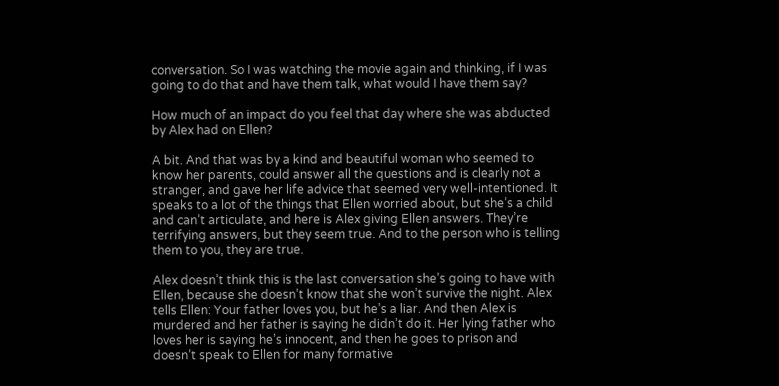conversation. So I was watching the movie again and thinking, if I was going to do that and have them talk, what would I have them say?

How much of an impact do you feel that day where she was abducted by Alex had on Ellen?

A bit. And that was by a kind and beautiful woman who seemed to know her parents, could answer all the questions and is clearly not a stranger, and gave her life advice that seemed very well-intentioned. It speaks to a lot of the things that Ellen worried about, but she’s a child and can’t articulate, and here is Alex giving Ellen answers. They’re terrifying answers, but they seem true. And to the person who is telling them to you, they are true.

Alex doesn’t think this is the last conversation she’s going to have with Ellen, because she doesn’t know that she won’t survive the night. Alex tells Ellen: Your father loves you, but he’s a liar. And then Alex is murdered and her father is saying he didn’t do it. Her lying father who loves her is saying he’s innocent, and then he goes to prison and doesn’t speak to Ellen for many formative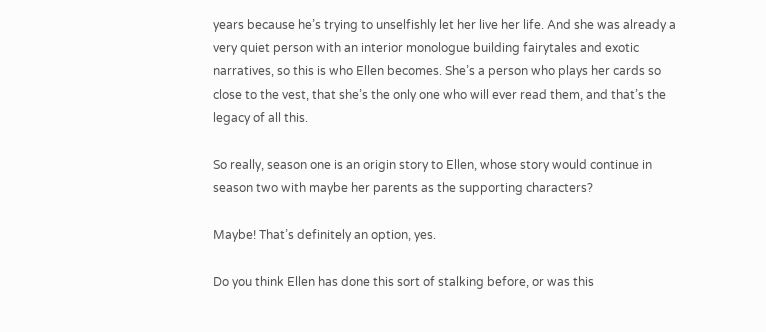years because he’s trying to unselfishly let her live her life. And she was already a very quiet person with an interior monologue building fairytales and exotic narratives, so this is who Ellen becomes. She’s a person who plays her cards so close to the vest, that she’s the only one who will ever read them, and that’s the legacy of all this.

So really, season one is an origin story to Ellen, whose story would continue in season two with maybe her parents as the supporting characters?

Maybe! That’s definitely an option, yes.

Do you think Ellen has done this sort of stalking before, or was this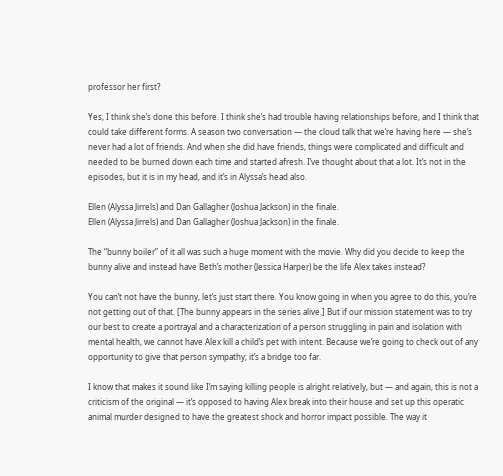professor her first?

Yes, I think she’s done this before. I think she’s had trouble having relationships before, and I think that could take different forms. A season two conversation — the cloud talk that we’re having here — she’s never had a lot of friends. And when she did have friends, things were complicated and difficult and needed to be burned down each time and started afresh. I’ve thought about that a lot. It’s not in the episodes, but it is in my head, and it’s in Alyssa’s head also.

Ellen (Alyssa Jirrels) and Dan Gallagher (Joshua Jackson) in the finale.
Ellen (Alyssa Jirrels) and Dan Gallagher (Joshua Jackson) in the finale.

The “bunny boiler” of it all was such a huge moment with the movie. Why did you decide to keep the bunny alive and instead have Beth’s mother (Jessica Harper) be the life Alex takes instead?

You can’t not have the bunny, let’s just start there. You know going in when you agree to do this, you’re not getting out of that. [The bunny appears in the series alive.] But if our mission statement was to try our best to create a portrayal and a characterization of a person struggling in pain and isolation with mental health, we cannot have Alex kill a child’s pet with intent. Because we’re going to check out of any opportunity to give that person sympathy; it’s a bridge too far.

I know that makes it sound like I’m saying killing people is alright relatively, but — and again, this is not a criticism of the original — it’s opposed to having Alex break into their house and set up this operatic animal murder designed to have the greatest shock and horror impact possible. The way it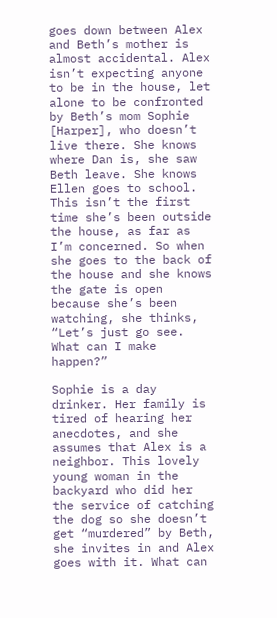goes down between Alex and Beth’s mother is almost accidental. Alex isn’t expecting anyone to be in the house, let alone to be confronted by Beth’s mom Sophie [Harper], who doesn’t live there. She knows where Dan is, she saw Beth leave. She knows Ellen goes to school. This isn’t the first time she’s been outside the house, as far as I’m concerned. So when she goes to the back of the house and she knows the gate is open because she’s been watching, she thinks, “Let’s just go see. What can I make happen?”

Sophie is a day drinker. Her family is tired of hearing her anecdotes, and she assumes that Alex is a neighbor. This lovely young woman in the backyard who did her the service of catching the dog so she doesn’t get “murdered” by Beth, she invites in and Alex goes with it. What can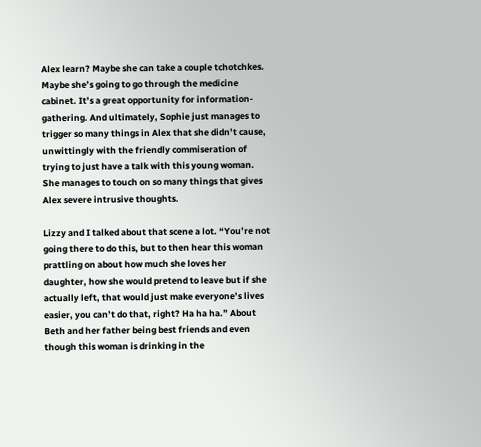Alex learn? Maybe she can take a couple tchotchkes. Maybe she’s going to go through the medicine cabinet. It’s a great opportunity for information-gathering. And ultimately, Sophie just manages to trigger so many things in Alex that she didn’t cause, unwittingly with the friendly commiseration of trying to just have a talk with this young woman. She manages to touch on so many things that gives Alex severe intrusive thoughts.

Lizzy and I talked about that scene a lot. “You’re not going there to do this, but to then hear this woman prattling on about how much she loves her daughter, how she would pretend to leave but if she actually left, that would just make everyone’s lives easier, you can’t do that, right? Ha ha ha.” About Beth and her father being best friends and even though this woman is drinking in the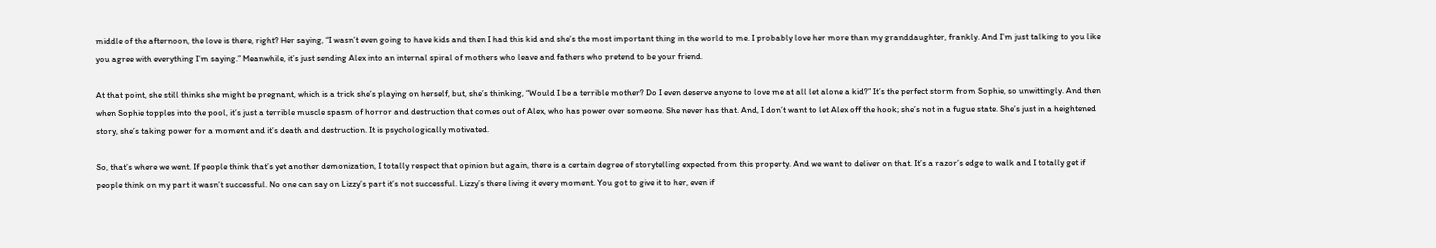middle of the afternoon, the love is there, right? Her saying, “I wasn’t even going to have kids and then I had this kid and she’s the most important thing in the world to me. I probably love her more than my granddaughter, frankly. And I’m just talking to you like you agree with everything I’m saying.” Meanwhile, it’s just sending Alex into an internal spiral of mothers who leave and fathers who pretend to be your friend.

At that point, she still thinks she might be pregnant, which is a trick she’s playing on herself, but, she’s thinking, “Would I be a terrible mother? Do I even deserve anyone to love me at all let alone a kid?” It’s the perfect storm from Sophie, so unwittingly. And then when Sophie topples into the pool, it’s just a terrible muscle spasm of horror and destruction that comes out of Alex, who has power over someone. She never has that. And, I don’t want to let Alex off the hook; she’s not in a fugue state. She’s just in a heightened story, she’s taking power for a moment and it’s death and destruction. It is psychologically motivated.

So, that’s where we went. If people think that’s yet another demonization, I totally respect that opinion but again, there is a certain degree of storytelling expected from this property. And we want to deliver on that. It’s a razor’s edge to walk and I totally get if people think on my part it wasn’t successful. No one can say on Lizzy’s part it’s not successful. Lizzy’s there living it every moment. You got to give it to her, even if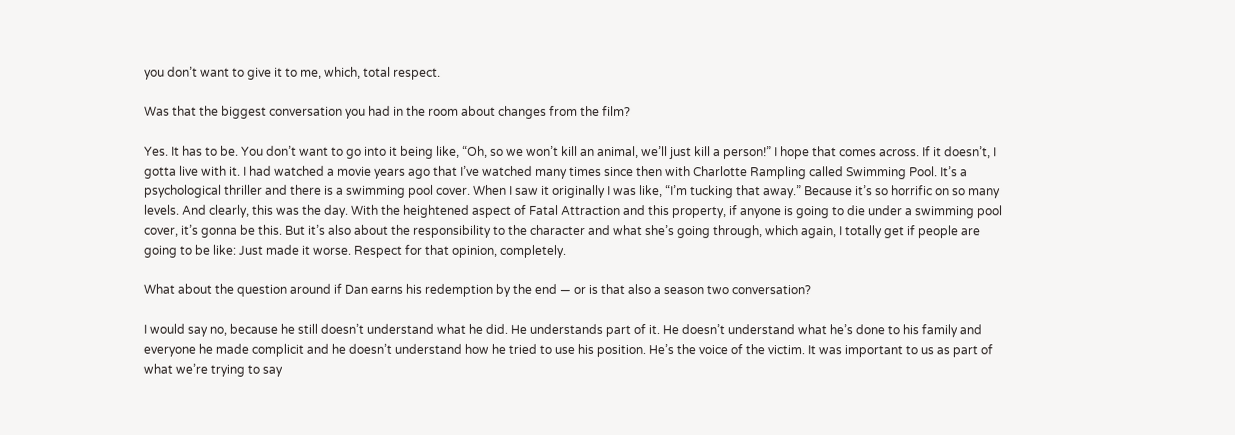you don’t want to give it to me, which, total respect.

Was that the biggest conversation you had in the room about changes from the film?

Yes. It has to be. You don’t want to go into it being like, “Oh, so we won’t kill an animal, we’ll just kill a person!” I hope that comes across. If it doesn’t, I gotta live with it. I had watched a movie years ago that I’ve watched many times since then with Charlotte Rampling called Swimming Pool. It’s a psychological thriller and there is a swimming pool cover. When I saw it originally I was like, “I’m tucking that away.” Because it’s so horrific on so many levels. And clearly, this was the day. With the heightened aspect of Fatal Attraction and this property, if anyone is going to die under a swimming pool cover, it’s gonna be this. But it’s also about the responsibility to the character and what she’s going through, which again, I totally get if people are going to be like: Just made it worse. Respect for that opinion, completely.

What about the question around if Dan earns his redemption by the end — or is that also a season two conversation?

I would say no, because he still doesn’t understand what he did. He understands part of it. He doesn’t understand what he’s done to his family and everyone he made complicit and he doesn’t understand how he tried to use his position. He’s the voice of the victim. It was important to us as part of what we’re trying to say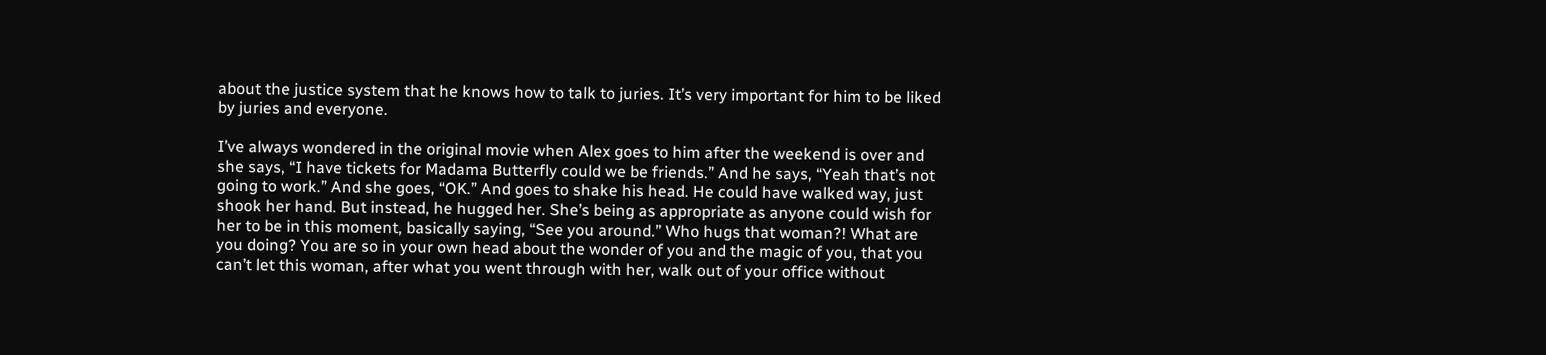about the justice system that he knows how to talk to juries. It’s very important for him to be liked by juries and everyone.

I’ve always wondered in the original movie when Alex goes to him after the weekend is over and she says, “I have tickets for Madama Butterfly could we be friends.” And he says, “Yeah that’s not going to work.” And she goes, “OK.” And goes to shake his head. He could have walked way, just shook her hand. But instead, he hugged her. She’s being as appropriate as anyone could wish for her to be in this moment, basically saying, “See you around.” Who hugs that woman?! What are you doing? You are so in your own head about the wonder of you and the magic of you, that you can’t let this woman, after what you went through with her, walk out of your office without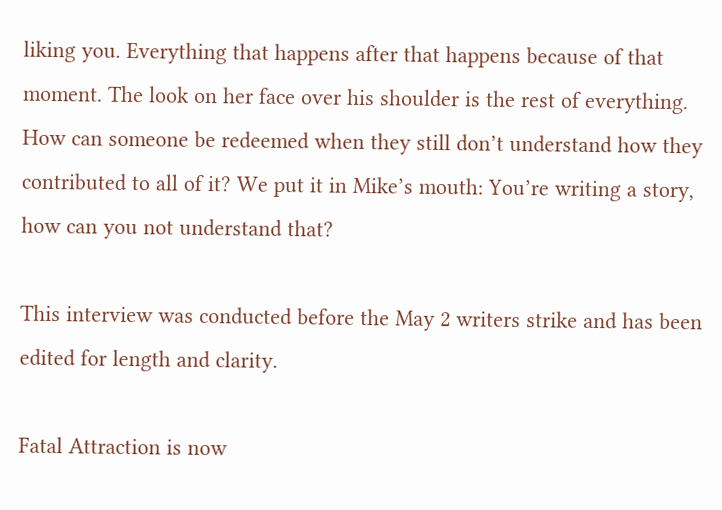liking you. Everything that happens after that happens because of that moment. The look on her face over his shoulder is the rest of everything. How can someone be redeemed when they still don’t understand how they contributed to all of it? We put it in Mike’s mouth: You’re writing a story, how can you not understand that?

This interview was conducted before the May 2 writers strike and has been edited for length and clarity.

Fatal Attraction is now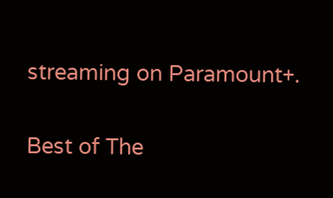streaming on Paramount+.

Best of The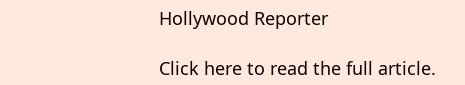Hollywood Reporter

Click here to read the full article.